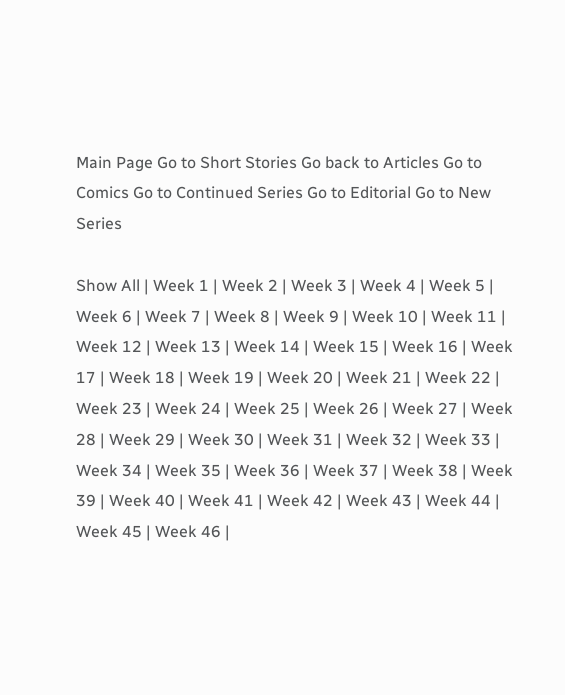Main Page Go to Short Stories Go back to Articles Go to Comics Go to Continued Series Go to Editorial Go to New Series

Show All | Week 1 | Week 2 | Week 3 | Week 4 | Week 5 | Week 6 | Week 7 | Week 8 | Week 9 | Week 10 | Week 11 | Week 12 | Week 13 | Week 14 | Week 15 | Week 16 | Week 17 | Week 18 | Week 19 | Week 20 | Week 21 | Week 22 | Week 23 | Week 24 | Week 25 | Week 26 | Week 27 | Week 28 | Week 29 | Week 30 | Week 31 | Week 32 | Week 33 | Week 34 | Week 35 | Week 36 | Week 37 | Week 38 | Week 39 | Week 40 | Week 41 | Week 42 | Week 43 | Week 44 | Week 45 | Week 46 |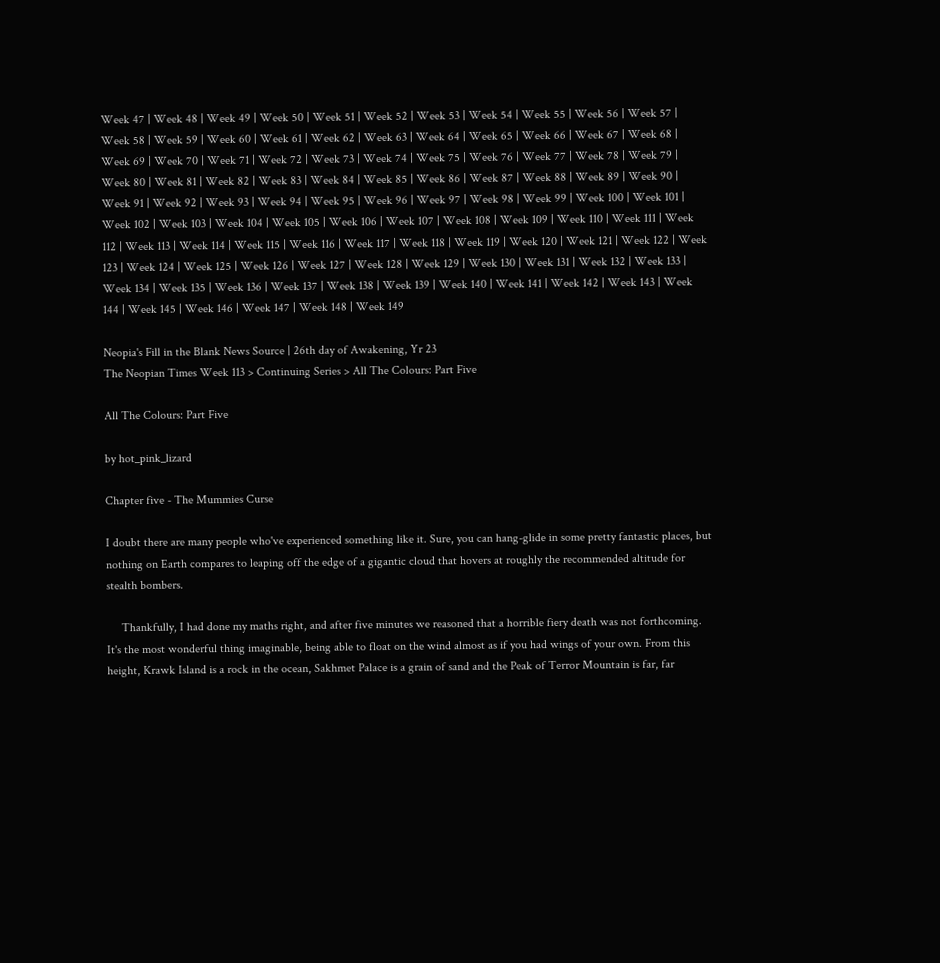Week 47 | Week 48 | Week 49 | Week 50 | Week 51 | Week 52 | Week 53 | Week 54 | Week 55 | Week 56 | Week 57 | Week 58 | Week 59 | Week 60 | Week 61 | Week 62 | Week 63 | Week 64 | Week 65 | Week 66 | Week 67 | Week 68 | Week 69 | Week 70 | Week 71 | Week 72 | Week 73 | Week 74 | Week 75 | Week 76 | Week 77 | Week 78 | Week 79 | Week 80 | Week 81 | Week 82 | Week 83 | Week 84 | Week 85 | Week 86 | Week 87 | Week 88 | Week 89 | Week 90 | Week 91 | Week 92 | Week 93 | Week 94 | Week 95 | Week 96 | Week 97 | Week 98 | Week 99 | Week 100 | Week 101 | Week 102 | Week 103 | Week 104 | Week 105 | Week 106 | Week 107 | Week 108 | Week 109 | Week 110 | Week 111 | Week 112 | Week 113 | Week 114 | Week 115 | Week 116 | Week 117 | Week 118 | Week 119 | Week 120 | Week 121 | Week 122 | Week 123 | Week 124 | Week 125 | Week 126 | Week 127 | Week 128 | Week 129 | Week 130 | Week 131 | Week 132 | Week 133 | Week 134 | Week 135 | Week 136 | Week 137 | Week 138 | Week 139 | Week 140 | Week 141 | Week 142 | Week 143 | Week 144 | Week 145 | Week 146 | Week 147 | Week 148 | Week 149

Neopia's Fill in the Blank News Source | 26th day of Awakening, Yr 23
The Neopian Times Week 113 > Continuing Series > All The Colours: Part Five

All The Colours: Part Five

by hot_pink_lizard

Chapter five - The Mummies Curse

I doubt there are many people who've experienced something like it. Sure, you can hang-glide in some pretty fantastic places, but nothing on Earth compares to leaping off the edge of a gigantic cloud that hovers at roughly the recommended altitude for stealth bombers.

     Thankfully, I had done my maths right, and after five minutes we reasoned that a horrible fiery death was not forthcoming. It's the most wonderful thing imaginable, being able to float on the wind almost as if you had wings of your own. From this height, Krawk Island is a rock in the ocean, Sakhmet Palace is a grain of sand and the Peak of Terror Mountain is far, far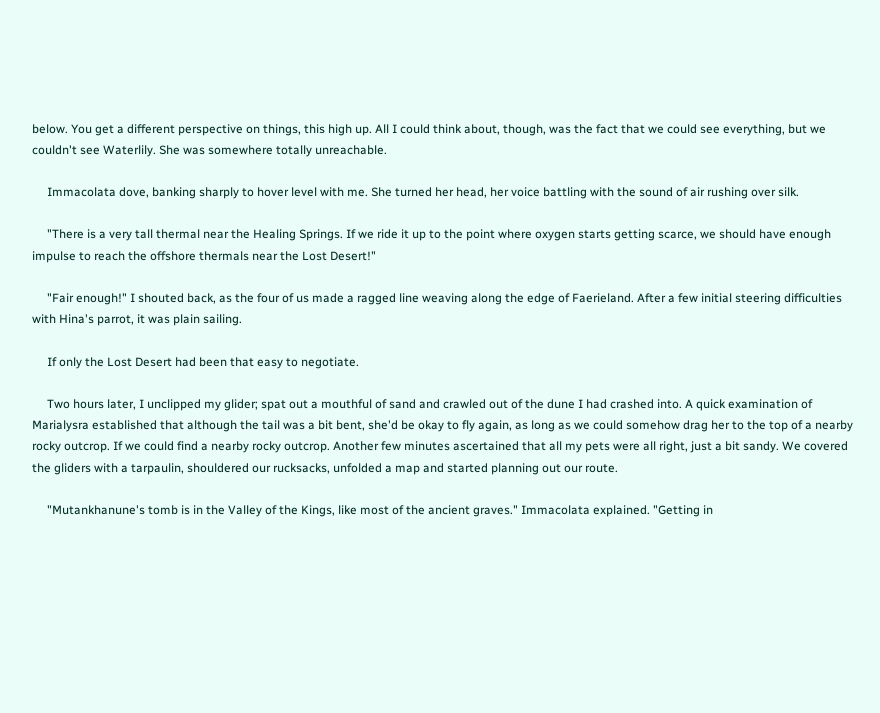below. You get a different perspective on things, this high up. All I could think about, though, was the fact that we could see everything, but we couldn't see Waterlily. She was somewhere totally unreachable.

     Immacolata dove, banking sharply to hover level with me. She turned her head, her voice battling with the sound of air rushing over silk.

     "There is a very tall thermal near the Healing Springs. If we ride it up to the point where oxygen starts getting scarce, we should have enough impulse to reach the offshore thermals near the Lost Desert!"

     "Fair enough!" I shouted back, as the four of us made a ragged line weaving along the edge of Faerieland. After a few initial steering difficulties with Hina's parrot, it was plain sailing.

     If only the Lost Desert had been that easy to negotiate.

     Two hours later, I unclipped my glider; spat out a mouthful of sand and crawled out of the dune I had crashed into. A quick examination of Marialysra established that although the tail was a bit bent, she'd be okay to fly again, as long as we could somehow drag her to the top of a nearby rocky outcrop. If we could find a nearby rocky outcrop. Another few minutes ascertained that all my pets were all right, just a bit sandy. We covered the gliders with a tarpaulin, shouldered our rucksacks, unfolded a map and started planning out our route.

     "Mutankhanune's tomb is in the Valley of the Kings, like most of the ancient graves." Immacolata explained. "Getting in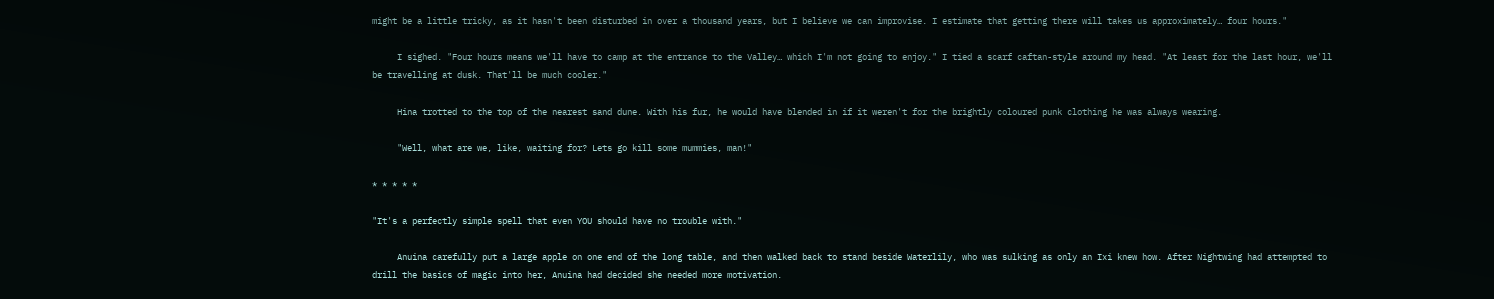might be a little tricky, as it hasn't been disturbed in over a thousand years, but I believe we can improvise. I estimate that getting there will takes us approximately… four hours."

     I sighed. "Four hours means we'll have to camp at the entrance to the Valley… which I'm not going to enjoy." I tied a scarf caftan-style around my head. "At least for the last hour, we'll be travelling at dusk. That'll be much cooler."

     Hina trotted to the top of the nearest sand dune. With his fur, he would have blended in if it weren't for the brightly coloured punk clothing he was always wearing.

     "Well, what are we, like, waiting for? Lets go kill some mummies, man!"

* * * * *

"It's a perfectly simple spell that even YOU should have no trouble with."

     Anuina carefully put a large apple on one end of the long table, and then walked back to stand beside Waterlily, who was sulking as only an Ixi knew how. After Nightwing had attempted to drill the basics of magic into her, Anuina had decided she needed more motivation.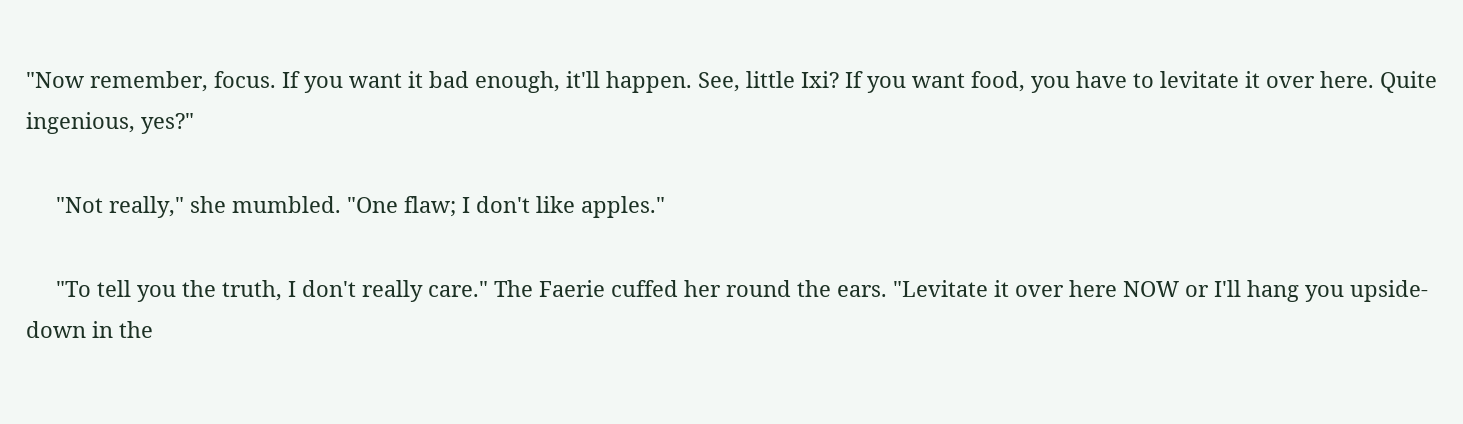"Now remember, focus. If you want it bad enough, it'll happen. See, little Ixi? If you want food, you have to levitate it over here. Quite ingenious, yes?"

     "Not really," she mumbled. "One flaw; I don't like apples."

     "To tell you the truth, I don't really care." The Faerie cuffed her round the ears. "Levitate it over here NOW or I'll hang you upside-down in the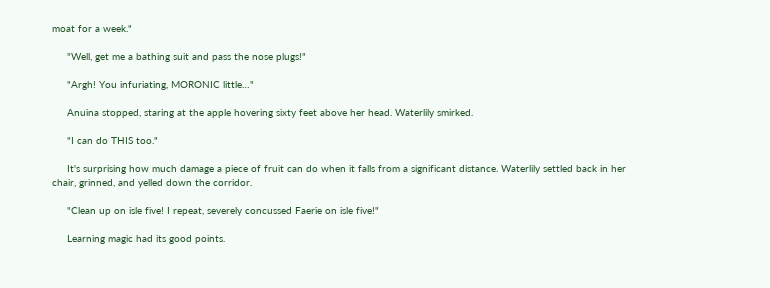moat for a week."

     "Well, get me a bathing suit and pass the nose plugs!"

     "Argh! You infuriating, MORONIC little…"

     Anuina stopped, staring at the apple hovering sixty feet above her head. Waterlily smirked.

     "I can do THIS too."

     It's surprising how much damage a piece of fruit can do when it falls from a significant distance. Waterlily settled back in her chair, grinned, and yelled down the corridor.

     "Clean up on isle five! I repeat, severely concussed Faerie on isle five!"

     Learning magic had its good points.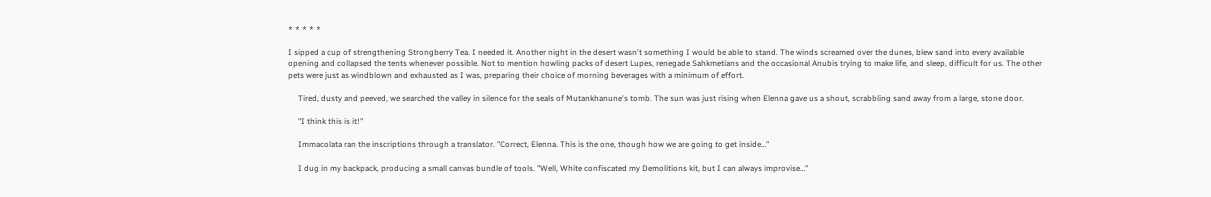* * * * *

I sipped a cup of strengthening Strongberry Tea. I needed it. Another night in the desert wasn't something I would be able to stand. The winds screamed over the dunes, blew sand into every available opening and collapsed the tents whenever possible. Not to mention howling packs of desert Lupes, renegade Sahkmetians and the occasional Anubis trying to make life, and sleep, difficult for us. The other pets were just as windblown and exhausted as I was, preparing their choice of morning beverages with a minimum of effort.

     Tired, dusty and peeved, we searched the valley in silence for the seals of Mutankhanune's tomb. The sun was just rising when Elenna gave us a shout, scrabbling sand away from a large, stone door.

     "I think this is it!"

     Immacolata ran the inscriptions through a translator. "Correct, Elenna. This is the one, though how we are going to get inside…"

     I dug in my backpack, producing a small canvas bundle of tools. "Well, White confiscated my Demolitions kit, but I can always improvise…"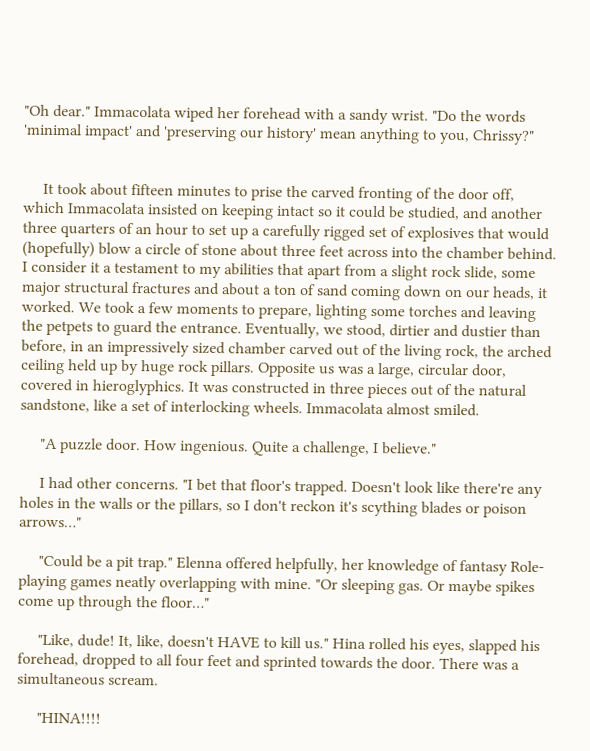"Oh dear." Immacolata wiped her forehead with a sandy wrist. "Do the words 'minimal impact' and 'preserving our history' mean anything to you, Chrissy?"


     It took about fifteen minutes to prise the carved fronting of the door off, which Immacolata insisted on keeping intact so it could be studied, and another three quarters of an hour to set up a carefully rigged set of explosives that would (hopefully) blow a circle of stone about three feet across into the chamber behind. I consider it a testament to my abilities that apart from a slight rock slide, some major structural fractures and about a ton of sand coming down on our heads, it worked. We took a few moments to prepare, lighting some torches and leaving the petpets to guard the entrance. Eventually, we stood, dirtier and dustier than before, in an impressively sized chamber carved out of the living rock, the arched ceiling held up by huge rock pillars. Opposite us was a large, circular door, covered in hieroglyphics. It was constructed in three pieces out of the natural sandstone, like a set of interlocking wheels. Immacolata almost smiled.

     "A puzzle door. How ingenious. Quite a challenge, I believe."

     I had other concerns. "I bet that floor's trapped. Doesn't look like there're any holes in the walls or the pillars, so I don't reckon it's scything blades or poison arrows…"

     "Could be a pit trap." Elenna offered helpfully, her knowledge of fantasy Role-playing games neatly overlapping with mine. "Or sleeping gas. Or maybe spikes come up through the floor…"

     "Like, dude! It, like, doesn't HAVE to kill us." Hina rolled his eyes, slapped his forehead, dropped to all four feet and sprinted towards the door. There was a simultaneous scream.

     "HINA!!!!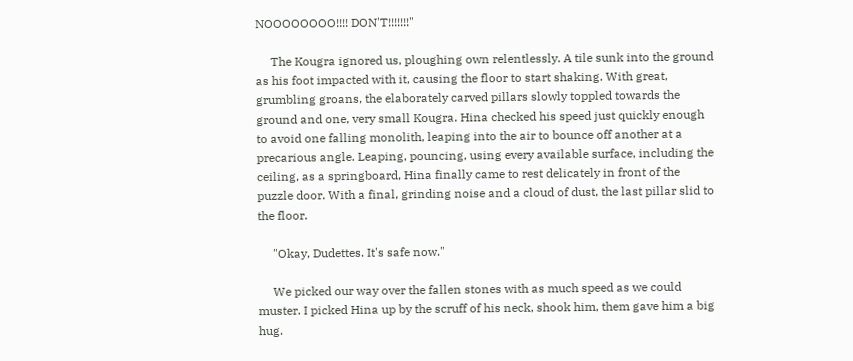NOOOOOOOO!!!! DON'T!!!!!!!"

     The Kougra ignored us, ploughing own relentlessly. A tile sunk into the ground as his foot impacted with it, causing the floor to start shaking. With great, grumbling groans, the elaborately carved pillars slowly toppled towards the ground and one, very small Kougra. Hina checked his speed just quickly enough to avoid one falling monolith, leaping into the air to bounce off another at a precarious angle. Leaping, pouncing, using every available surface, including the ceiling, as a springboard, Hina finally came to rest delicately in front of the puzzle door. With a final, grinding noise and a cloud of dust, the last pillar slid to the floor.

     "Okay, Dudettes. It's safe now."

     We picked our way over the fallen stones with as much speed as we could muster. I picked Hina up by the scruff of his neck, shook him, them gave him a big hug.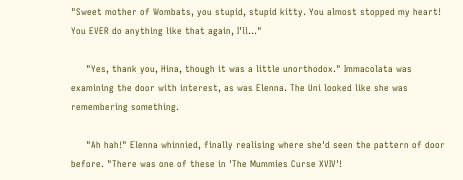"Sweet mother of Wombats, you stupid, stupid kitty. You almost stopped my heart! You EVER do anything like that again, I'll…"

     "Yes, thank you, Hina, though it was a little unorthodox." Immacolata was examining the door with interest, as was Elenna. The Uni looked like she was remembering something.

     "Ah hah!" Elenna whinnied, finally realising where she'd seen the pattern of door before. "There was one of these in 'The Mummies Curse XVIV'!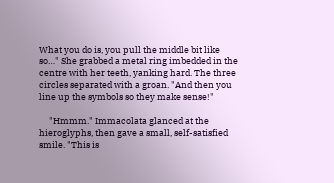What you do is, you pull the middle bit like so…" She grabbed a metal ring imbedded in the centre with her teeth, yanking hard. The three circles separated with a groan. "And then you line up the symbols so they make sense!"

     "Hmmm." Immacolata glanced at the hieroglyphs, then gave a small, self-satisfied smile. "This is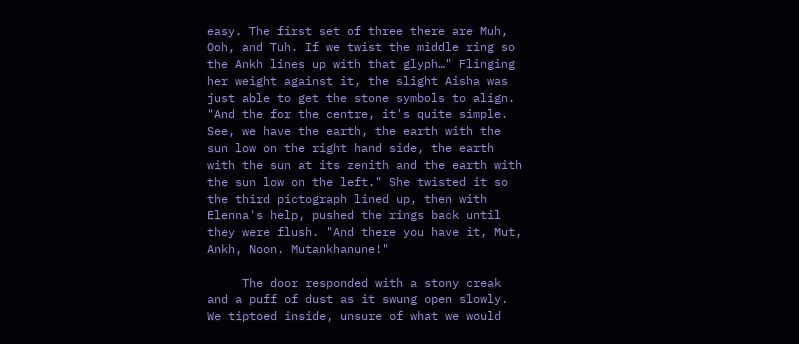easy. The first set of three there are Muh, Ooh, and Tuh. If we twist the middle ring so the Ankh lines up with that glyph…" Flinging her weight against it, the slight Aisha was just able to get the stone symbols to align. "And the for the centre, it's quite simple. See, we have the earth, the earth with the sun low on the right hand side, the earth with the sun at its zenith and the earth with the sun low on the left." She twisted it so the third pictograph lined up, then with Elenna's help, pushed the rings back until they were flush. "And there you have it, Mut, Ankh, Noon. Mutankhanune!"

     The door responded with a stony creak and a puff of dust as it swung open slowly. We tiptoed inside, unsure of what we would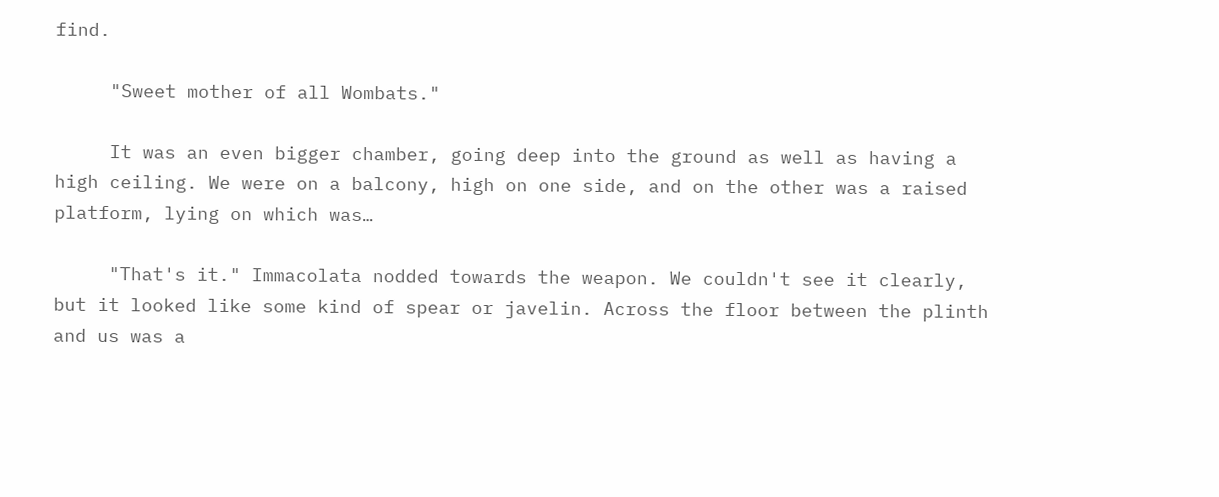find.

     "Sweet mother of all Wombats."

     It was an even bigger chamber, going deep into the ground as well as having a high ceiling. We were on a balcony, high on one side, and on the other was a raised platform, lying on which was…

     "That's it." Immacolata nodded towards the weapon. We couldn't see it clearly, but it looked like some kind of spear or javelin. Across the floor between the plinth and us was a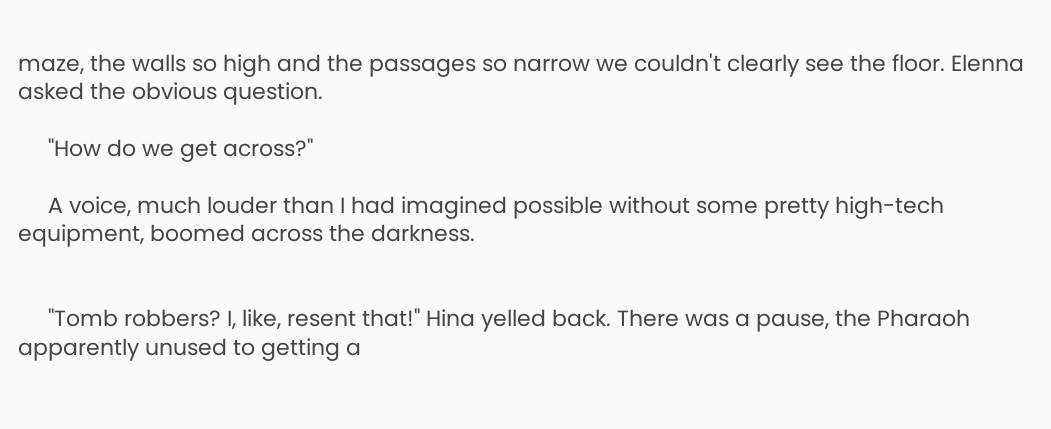maze, the walls so high and the passages so narrow we couldn't clearly see the floor. Elenna asked the obvious question.

     "How do we get across?"

     A voice, much louder than I had imagined possible without some pretty high-tech equipment, boomed across the darkness.


     "Tomb robbers? I, like, resent that!" Hina yelled back. There was a pause, the Pharaoh apparently unused to getting a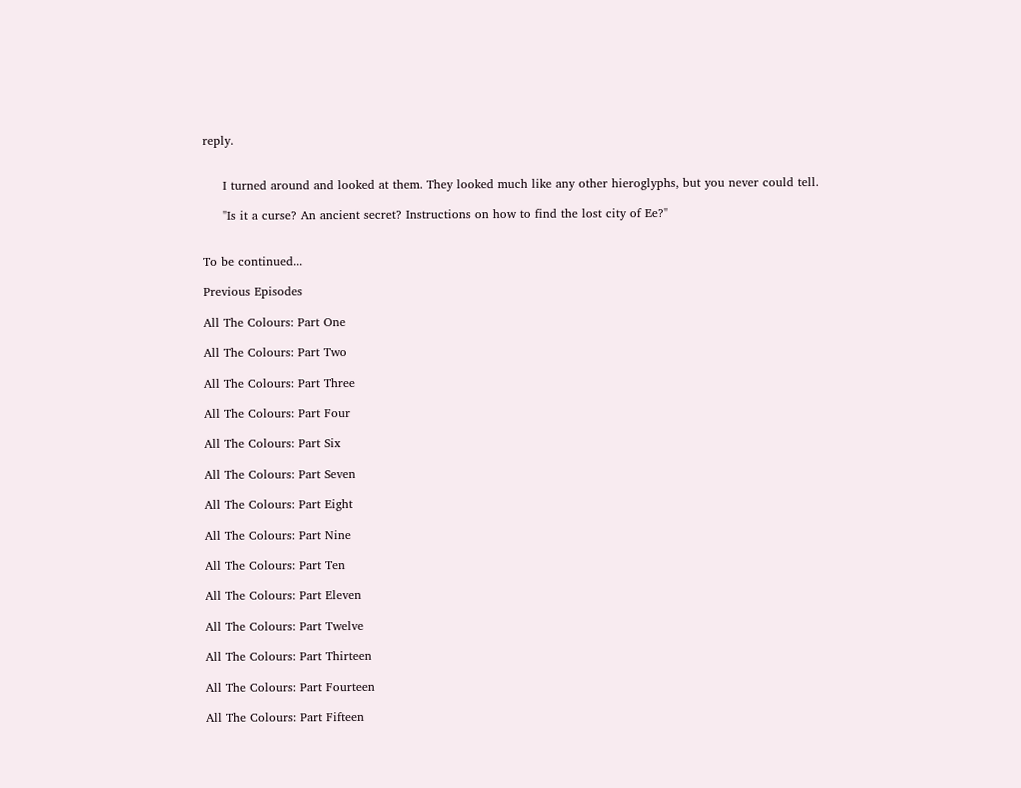reply.


     I turned around and looked at them. They looked much like any other hieroglyphs, but you never could tell.

     "Is it a curse? An ancient secret? Instructions on how to find the lost city of Ee?"


To be continued...

Previous Episodes

All The Colours: Part One

All The Colours: Part Two

All The Colours: Part Three

All The Colours: Part Four

All The Colours: Part Six

All The Colours: Part Seven

All The Colours: Part Eight

All The Colours: Part Nine

All The Colours: Part Ten

All The Colours: Part Eleven

All The Colours: Part Twelve

All The Colours: Part Thirteen

All The Colours: Part Fourteen

All The Colours: Part Fifteen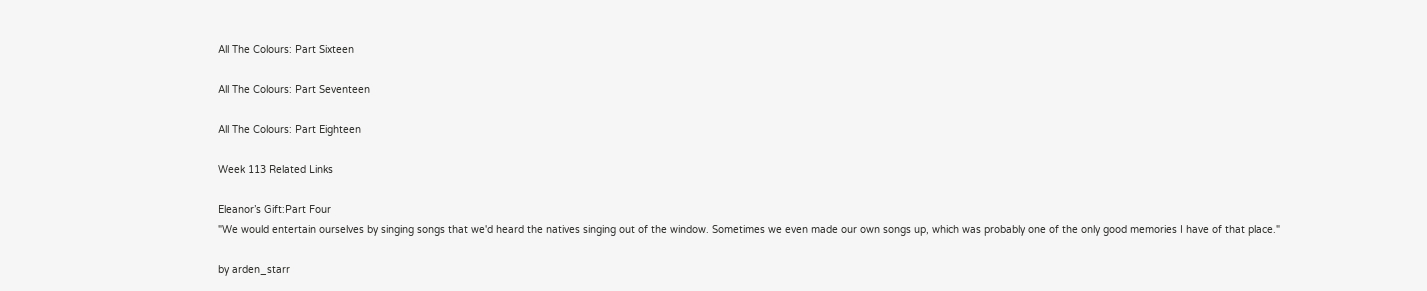All The Colours: Part Sixteen

All The Colours: Part Seventeen

All The Colours: Part Eighteen

Week 113 Related Links

Eleanor’s Gift:Part Four
"We would entertain ourselves by singing songs that we'd heard the natives singing out of the window. Sometimes we even made our own songs up, which was probably one of the only good memories I have of that place."

by arden_starr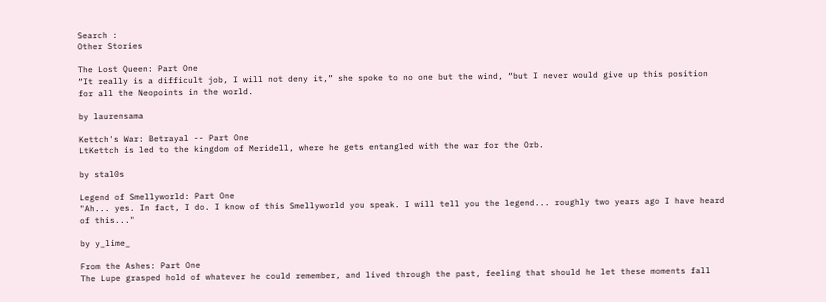Search :
Other Stories

The Lost Queen: Part One
“It really is a difficult job, I will not deny it,” she spoke to no one but the wind, “but I never would give up this position for all the Neopoints in the world.

by laurensama

Kettch's War: Betrayal -- Part One
LtKettch is led to the kingdom of Meridell, where he gets entangled with the war for the Orb.

by stal0s

Legend of Smellyworld: Part One
"Ah... yes. In fact, I do. I know of this Smellyworld you speak. I will tell you the legend... roughly two years ago I have heard of this..."

by y_lime_

From the Ashes: Part One
The Lupe grasped hold of whatever he could remember, and lived through the past, feeling that should he let these moments fall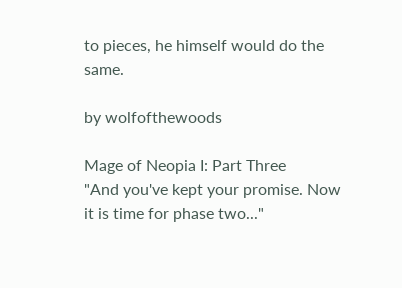to pieces, he himself would do the same.

by wolfofthewoods

Mage of Neopia I: Part Three
"And you've kept your promise. Now it is time for phase two..."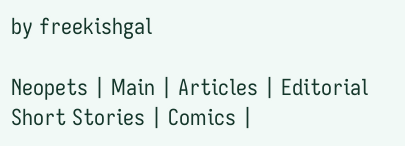by freekishgal

Neopets | Main | Articles | Editorial
Short Stories | Comics |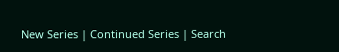New Series | Continued Series | Search